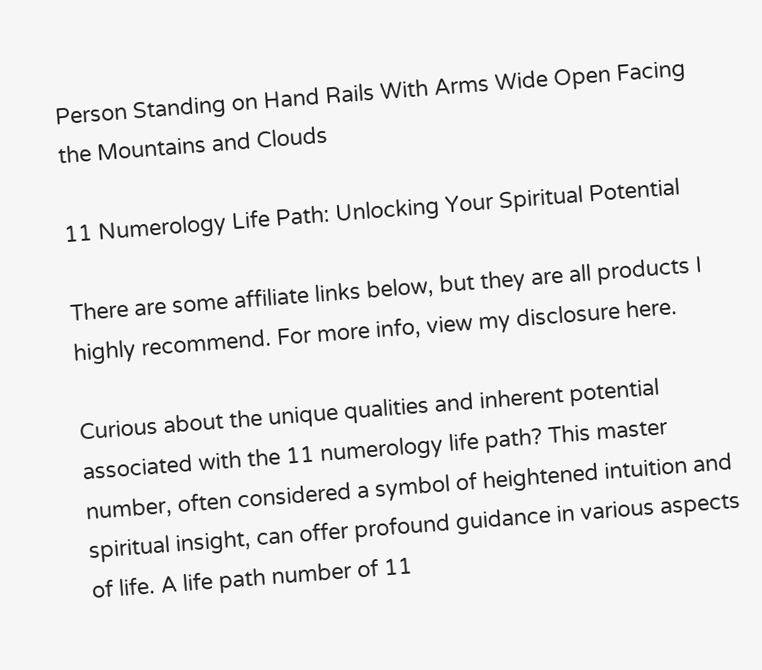Person Standing on Hand Rails With Arms Wide Open Facing the Mountains and Clouds

11 Numerology Life Path: Unlocking Your Spiritual Potential

There are some affiliate links below, but they are all products I highly recommend. For more info, view my disclosure here.

Curious about the unique qualities and inherent potential associated with the 11 numerology life path? This master number, often considered a symbol of heightened intuition and spiritual insight, can offer profound guidance in various aspects of life. A life path number of 11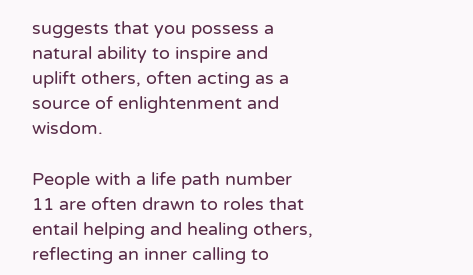suggests that you possess a natural ability to inspire and uplift others, often acting as a source of enlightenment and wisdom.

People with a life path number 11 are often drawn to roles that entail helping and healing others, reflecting an inner calling to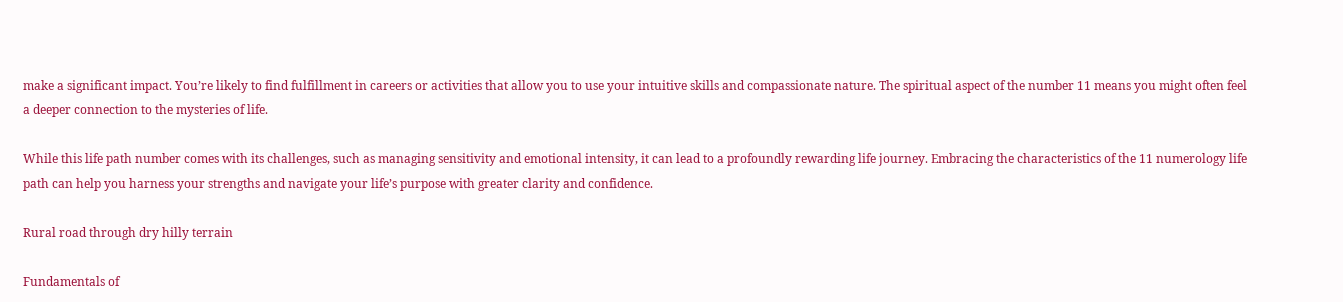make a significant impact. You’re likely to find fulfillment in careers or activities that allow you to use your intuitive skills and compassionate nature. The spiritual aspect of the number 11 means you might often feel a deeper connection to the mysteries of life.

While this life path number comes with its challenges, such as managing sensitivity and emotional intensity, it can lead to a profoundly rewarding life journey. Embracing the characteristics of the 11 numerology life path can help you harness your strengths and navigate your life’s purpose with greater clarity and confidence.

Rural road through dry hilly terrain

Fundamentals of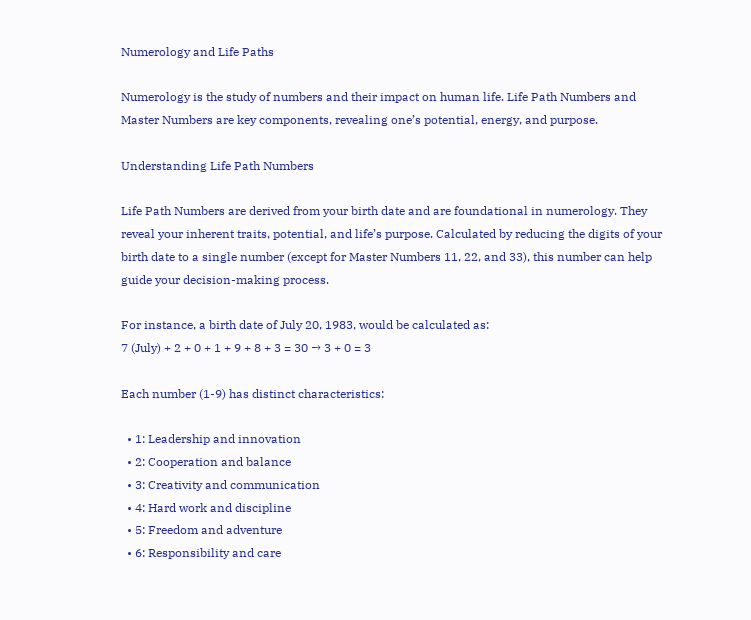Numerology and Life Paths

Numerology is the study of numbers and their impact on human life. Life Path Numbers and Master Numbers are key components, revealing one’s potential, energy, and purpose.

Understanding Life Path Numbers

Life Path Numbers are derived from your birth date and are foundational in numerology. They reveal your inherent traits, potential, and life’s purpose. Calculated by reducing the digits of your birth date to a single number (except for Master Numbers 11, 22, and 33), this number can help guide your decision-making process.

For instance, a birth date of July 20, 1983, would be calculated as:
7 (July) + 2 + 0 + 1 + 9 + 8 + 3 = 30 → 3 + 0 = 3

Each number (1-9) has distinct characteristics:

  • 1: Leadership and innovation
  • 2: Cooperation and balance
  • 3: Creativity and communication
  • 4: Hard work and discipline
  • 5: Freedom and adventure
  • 6: Responsibility and care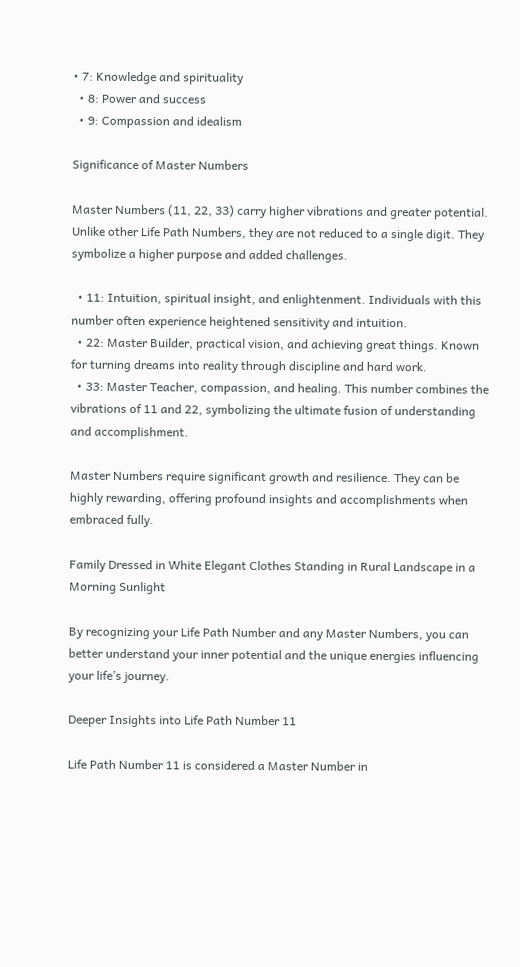• 7: Knowledge and spirituality
  • 8: Power and success
  • 9: Compassion and idealism

Significance of Master Numbers

Master Numbers (11, 22, 33) carry higher vibrations and greater potential. Unlike other Life Path Numbers, they are not reduced to a single digit. They symbolize a higher purpose and added challenges.

  • 11: Intuition, spiritual insight, and enlightenment. Individuals with this number often experience heightened sensitivity and intuition.
  • 22: Master Builder, practical vision, and achieving great things. Known for turning dreams into reality through discipline and hard work.
  • 33: Master Teacher, compassion, and healing. This number combines the vibrations of 11 and 22, symbolizing the ultimate fusion of understanding and accomplishment.

Master Numbers require significant growth and resilience. They can be highly rewarding, offering profound insights and accomplishments when embraced fully.

Family Dressed in White Elegant Clothes Standing in Rural Landscape in a Morning Sunlight

By recognizing your Life Path Number and any Master Numbers, you can better understand your inner potential and the unique energies influencing your life’s journey.

Deeper Insights into Life Path Number 11

Life Path Number 11 is considered a Master Number in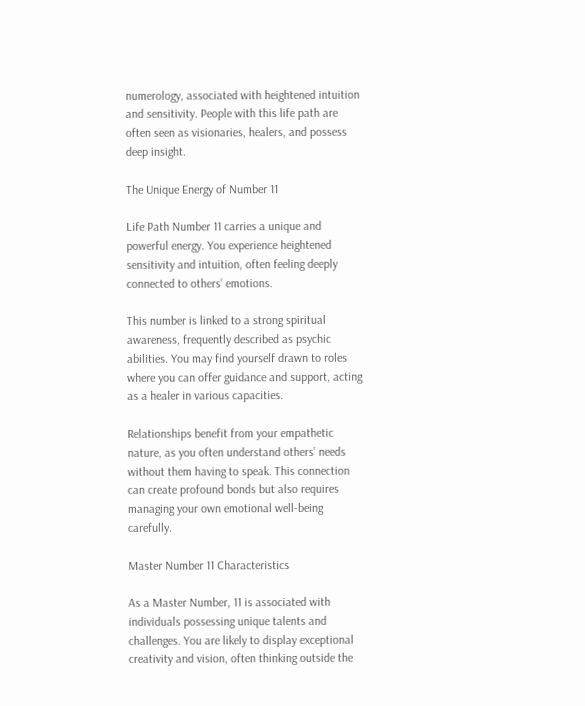numerology, associated with heightened intuition and sensitivity. People with this life path are often seen as visionaries, healers, and possess deep insight.

The Unique Energy of Number 11

Life Path Number 11 carries a unique and powerful energy. You experience heightened sensitivity and intuition, often feeling deeply connected to others’ emotions.

This number is linked to a strong spiritual awareness, frequently described as psychic abilities. You may find yourself drawn to roles where you can offer guidance and support, acting as a healer in various capacities.

Relationships benefit from your empathetic nature, as you often understand others’ needs without them having to speak. This connection can create profound bonds but also requires managing your own emotional well-being carefully.

Master Number 11 Characteristics

As a Master Number, 11 is associated with individuals possessing unique talents and challenges. You are likely to display exceptional creativity and vision, often thinking outside the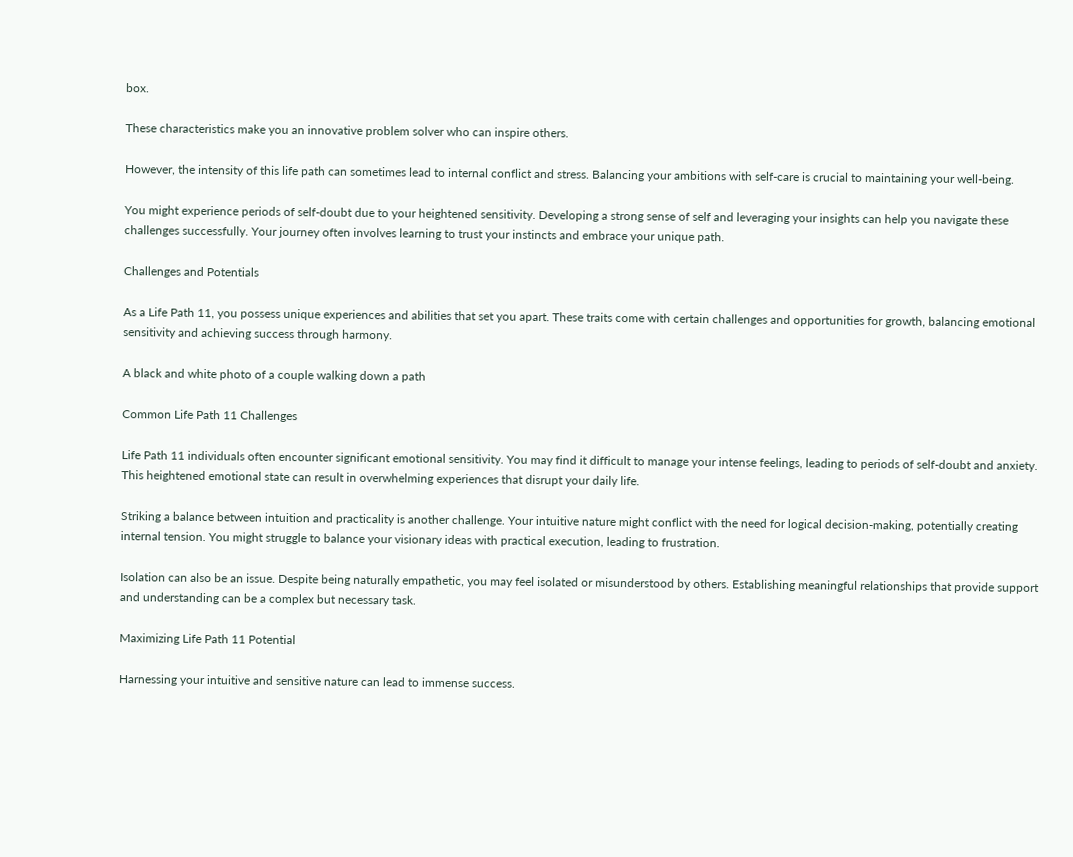box.

These characteristics make you an innovative problem solver who can inspire others.

However, the intensity of this life path can sometimes lead to internal conflict and stress. Balancing your ambitions with self-care is crucial to maintaining your well-being.

You might experience periods of self-doubt due to your heightened sensitivity. Developing a strong sense of self and leveraging your insights can help you navigate these challenges successfully. Your journey often involves learning to trust your instincts and embrace your unique path.

Challenges and Potentials

As a Life Path 11, you possess unique experiences and abilities that set you apart. These traits come with certain challenges and opportunities for growth, balancing emotional sensitivity and achieving success through harmony.

A black and white photo of a couple walking down a path

Common Life Path 11 Challenges

Life Path 11 individuals often encounter significant emotional sensitivity. You may find it difficult to manage your intense feelings, leading to periods of self-doubt and anxiety. This heightened emotional state can result in overwhelming experiences that disrupt your daily life.

Striking a balance between intuition and practicality is another challenge. Your intuitive nature might conflict with the need for logical decision-making, potentially creating internal tension. You might struggle to balance your visionary ideas with practical execution, leading to frustration.

Isolation can also be an issue. Despite being naturally empathetic, you may feel isolated or misunderstood by others. Establishing meaningful relationships that provide support and understanding can be a complex but necessary task.

Maximizing Life Path 11 Potential

Harnessing your intuitive and sensitive nature can lead to immense success.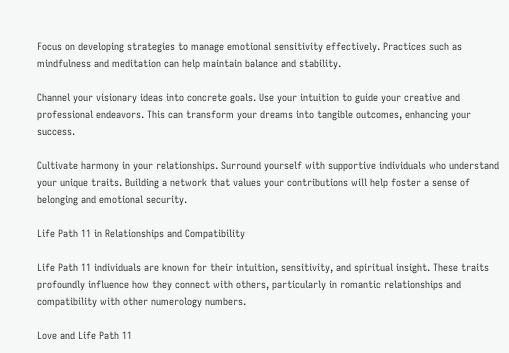Focus on developing strategies to manage emotional sensitivity effectively. Practices such as mindfulness and meditation can help maintain balance and stability.

Channel your visionary ideas into concrete goals. Use your intuition to guide your creative and professional endeavors. This can transform your dreams into tangible outcomes, enhancing your success.

Cultivate harmony in your relationships. Surround yourself with supportive individuals who understand your unique traits. Building a network that values your contributions will help foster a sense of belonging and emotional security.

Life Path 11 in Relationships and Compatibility

Life Path 11 individuals are known for their intuition, sensitivity, and spiritual insight. These traits profoundly influence how they connect with others, particularly in romantic relationships and compatibility with other numerology numbers.

Love and Life Path 11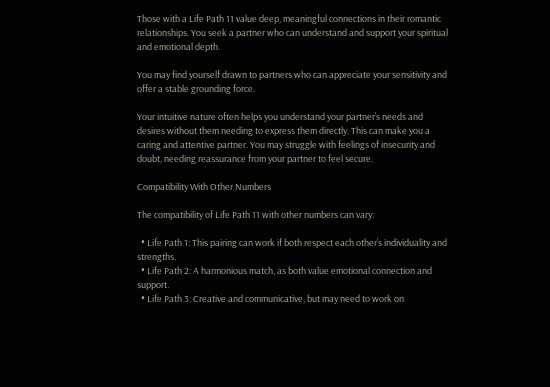Those with a Life Path 11 value deep, meaningful connections in their romantic relationships. You seek a partner who can understand and support your spiritual and emotional depth.

You may find yourself drawn to partners who can appreciate your sensitivity and offer a stable grounding force.

Your intuitive nature often helps you understand your partner’s needs and desires without them needing to express them directly. This can make you a caring and attentive partner. You may struggle with feelings of insecurity and doubt, needing reassurance from your partner to feel secure.

Compatibility With Other Numbers

The compatibility of Life Path 11 with other numbers can vary:

  • Life Path 1: This pairing can work if both respect each other’s individuality and strengths.
  • Life Path 2: A harmonious match, as both value emotional connection and support.
  • Life Path 3: Creative and communicative, but may need to work on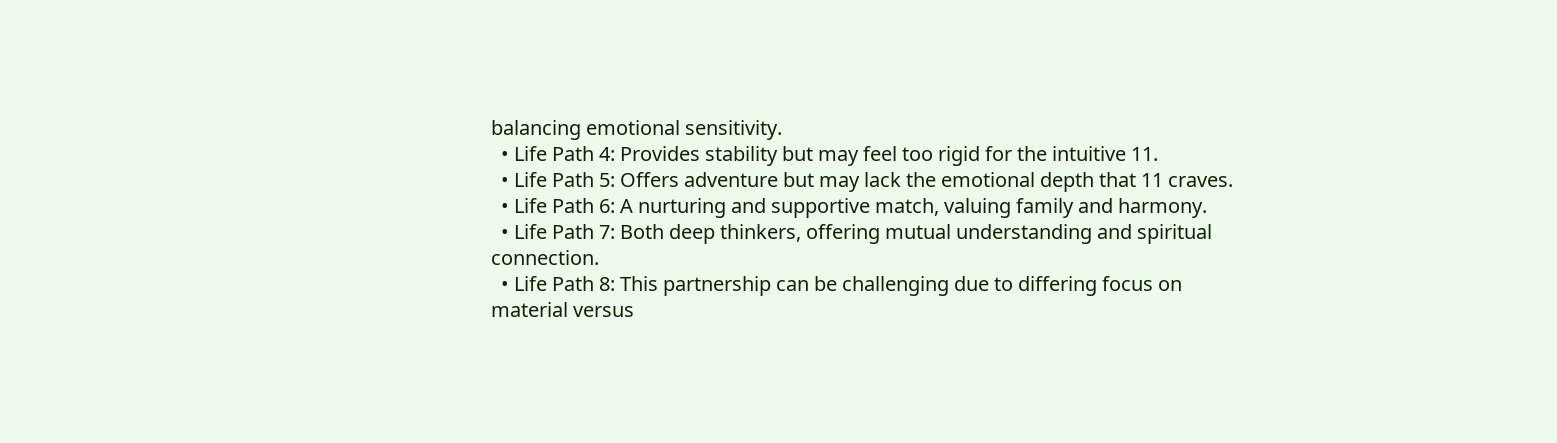balancing emotional sensitivity.
  • Life Path 4: Provides stability but may feel too rigid for the intuitive 11.
  • Life Path 5: Offers adventure but may lack the emotional depth that 11 craves.
  • Life Path 6: A nurturing and supportive match, valuing family and harmony.
  • Life Path 7: Both deep thinkers, offering mutual understanding and spiritual connection.
  • Life Path 8: This partnership can be challenging due to differing focus on material versus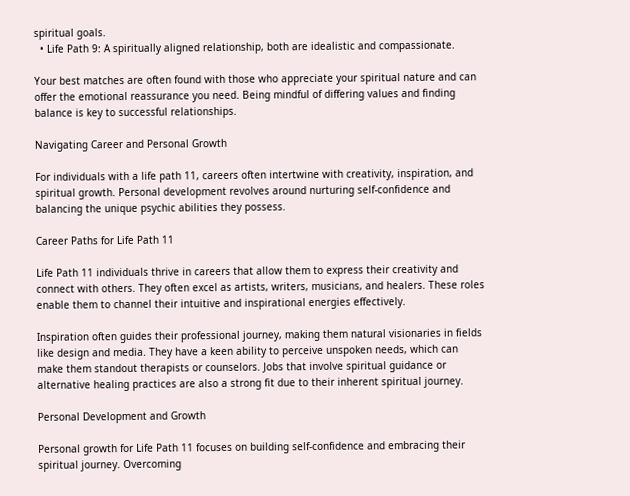spiritual goals.
  • Life Path 9: A spiritually aligned relationship, both are idealistic and compassionate.

Your best matches are often found with those who appreciate your spiritual nature and can offer the emotional reassurance you need. Being mindful of differing values and finding balance is key to successful relationships.

Navigating Career and Personal Growth

For individuals with a life path 11, careers often intertwine with creativity, inspiration, and spiritual growth. Personal development revolves around nurturing self-confidence and balancing the unique psychic abilities they possess.

Career Paths for Life Path 11

Life Path 11 individuals thrive in careers that allow them to express their creativity and connect with others. They often excel as artists, writers, musicians, and healers. These roles enable them to channel their intuitive and inspirational energies effectively.

Inspiration often guides their professional journey, making them natural visionaries in fields like design and media. They have a keen ability to perceive unspoken needs, which can make them standout therapists or counselors. Jobs that involve spiritual guidance or alternative healing practices are also a strong fit due to their inherent spiritual journey.

Personal Development and Growth

Personal growth for Life Path 11 focuses on building self-confidence and embracing their spiritual journey. Overcoming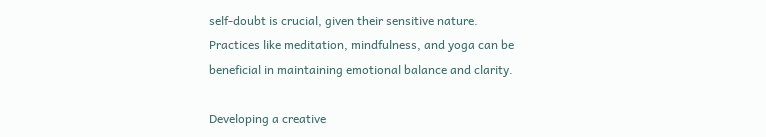self-doubt is crucial, given their sensitive nature. Practices like meditation, mindfulness, and yoga can be beneficial in maintaining emotional balance and clarity.

Developing a creative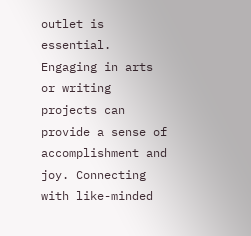outlet is essential. Engaging in arts or writing projects can provide a sense of accomplishment and joy. Connecting with like-minded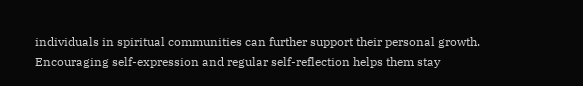individuals in spiritual communities can further support their personal growth. Encouraging self-expression and regular self-reflection helps them stay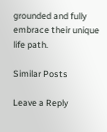grounded and fully embrace their unique life path.

Similar Posts

Leave a Reply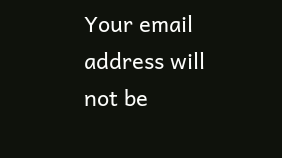Your email address will not be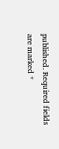published. Required fields are marked *